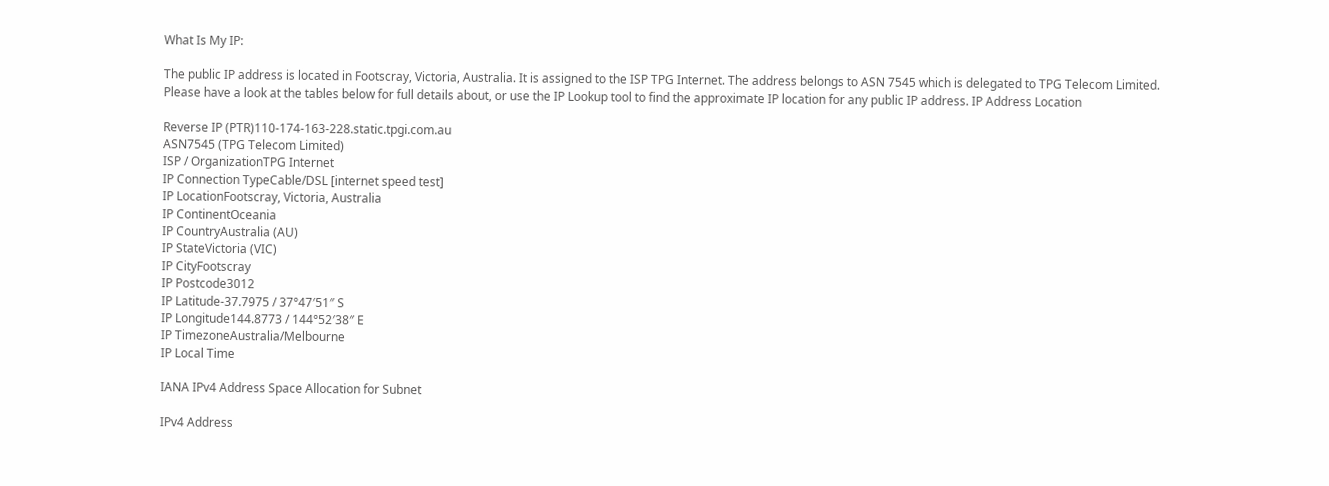What Is My IP:

The public IP address is located in Footscray, Victoria, Australia. It is assigned to the ISP TPG Internet. The address belongs to ASN 7545 which is delegated to TPG Telecom Limited.
Please have a look at the tables below for full details about, or use the IP Lookup tool to find the approximate IP location for any public IP address. IP Address Location

Reverse IP (PTR)110-174-163-228.static.tpgi.com.au
ASN7545 (TPG Telecom Limited)
ISP / OrganizationTPG Internet
IP Connection TypeCable/DSL [internet speed test]
IP LocationFootscray, Victoria, Australia
IP ContinentOceania
IP CountryAustralia (AU)
IP StateVictoria (VIC)
IP CityFootscray
IP Postcode3012
IP Latitude-37.7975 / 37°47′51″ S
IP Longitude144.8773 / 144°52′38″ E
IP TimezoneAustralia/Melbourne
IP Local Time

IANA IPv4 Address Space Allocation for Subnet

IPv4 Address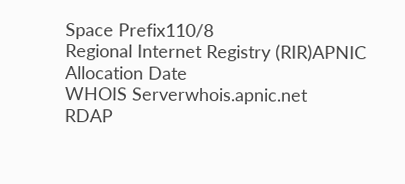Space Prefix110/8
Regional Internet Registry (RIR)APNIC
Allocation Date
WHOIS Serverwhois.apnic.net
RDAP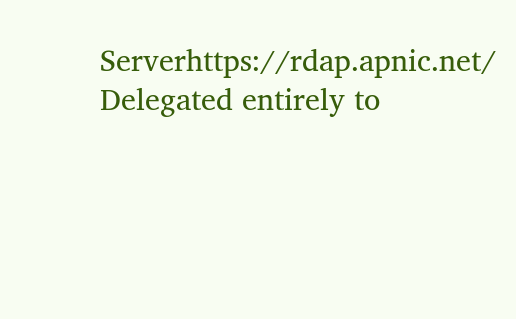Serverhttps://rdap.apnic.net/
Delegated entirely to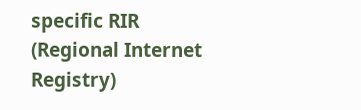specific RIR (Regional Internet Registry)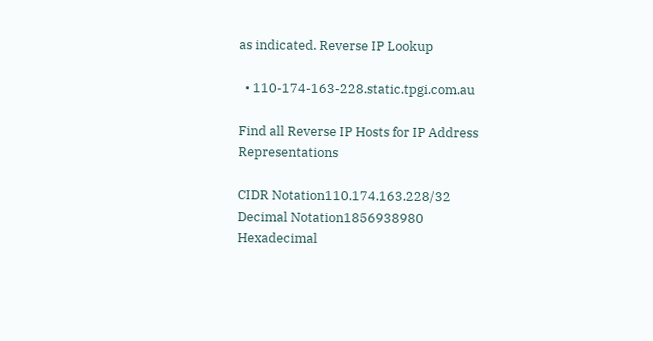as indicated. Reverse IP Lookup

  • 110-174-163-228.static.tpgi.com.au

Find all Reverse IP Hosts for IP Address Representations

CIDR Notation110.174.163.228/32
Decimal Notation1856938980
Hexadecimal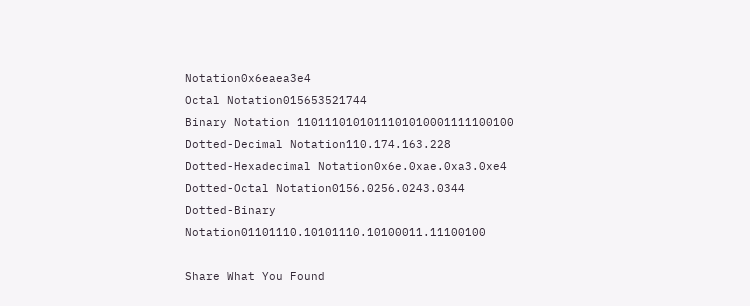Notation0x6eaea3e4
Octal Notation015653521744
Binary Notation 1101110101011101010001111100100
Dotted-Decimal Notation110.174.163.228
Dotted-Hexadecimal Notation0x6e.0xae.0xa3.0xe4
Dotted-Octal Notation0156.0256.0243.0344
Dotted-Binary Notation01101110.10101110.10100011.11100100

Share What You Found